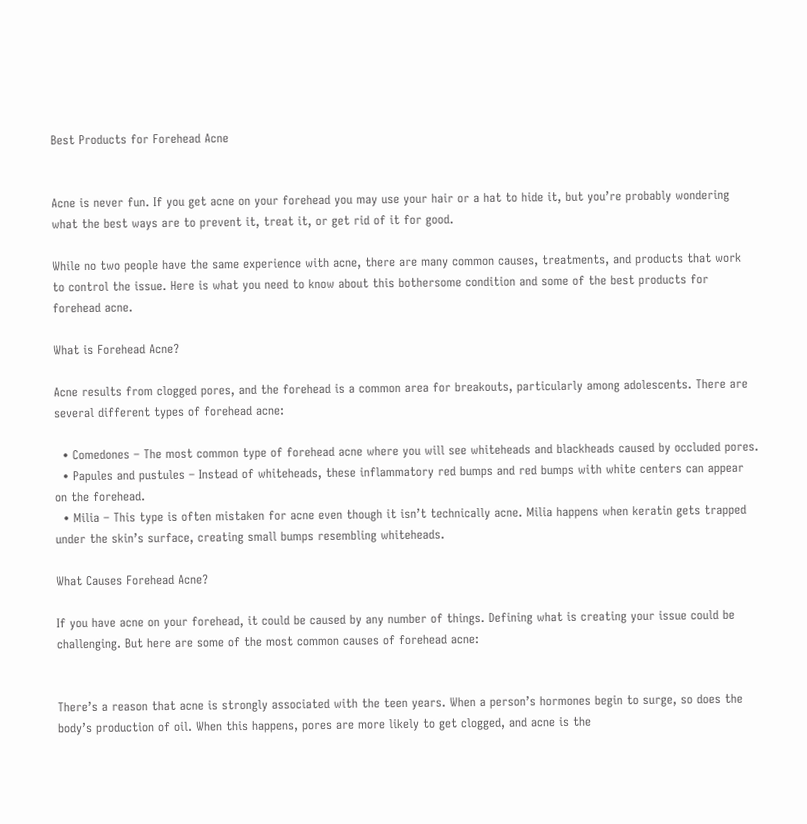Best Products for Forehead Acne


Acne is never fun. If you get acne on your forehead you may use your hair or a hat to hide it, but you’re probably wondering what the best ways are to prevent it, treat it, or get rid of it for good.

While no two people have the same experience with acne, there are many common causes, treatments, and products that work to control the issue. Here is what you need to know about this bothersome condition and some of the best products for forehead acne.

What is Forehead Acne?

Acne results from clogged pores, and the forehead is a common area for breakouts, particularly among adolescents. There are several different types of forehead acne:

  • Comedones – The most common type of forehead acne where you will see whiteheads and blackheads caused by occluded pores.
  • Papules and pustules – Instead of whiteheads, these inflammatory red bumps and red bumps with white centers can appear on the forehead.
  • Milia – This type is often mistaken for acne even though it isn’t technically acne. Milia happens when keratin gets trapped under the skin’s surface, creating small bumps resembling whiteheads.

What Causes Forehead Acne?

If you have acne on your forehead, it could be caused by any number of things. Defining what is creating your issue could be challenging. But here are some of the most common causes of forehead acne:


There’s a reason that acne is strongly associated with the teen years. When a person’s hormones begin to surge, so does the body’s production of oil. When this happens, pores are more likely to get clogged, and acne is the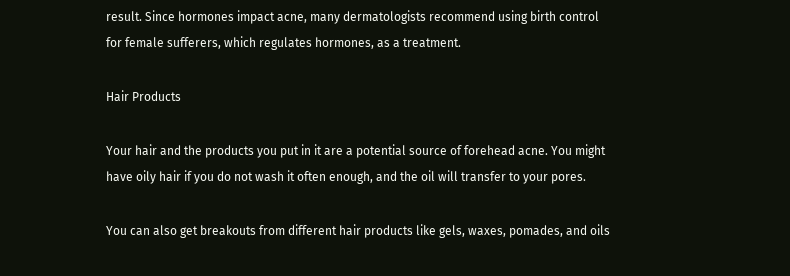result. Since hormones impact acne, many dermatologists recommend using birth control for female sufferers, which regulates hormones, as a treatment.

Hair Products

Your hair and the products you put in it are a potential source of forehead acne. You might have oily hair if you do not wash it often enough, and the oil will transfer to your pores.

You can also get breakouts from different hair products like gels, waxes, pomades, and oils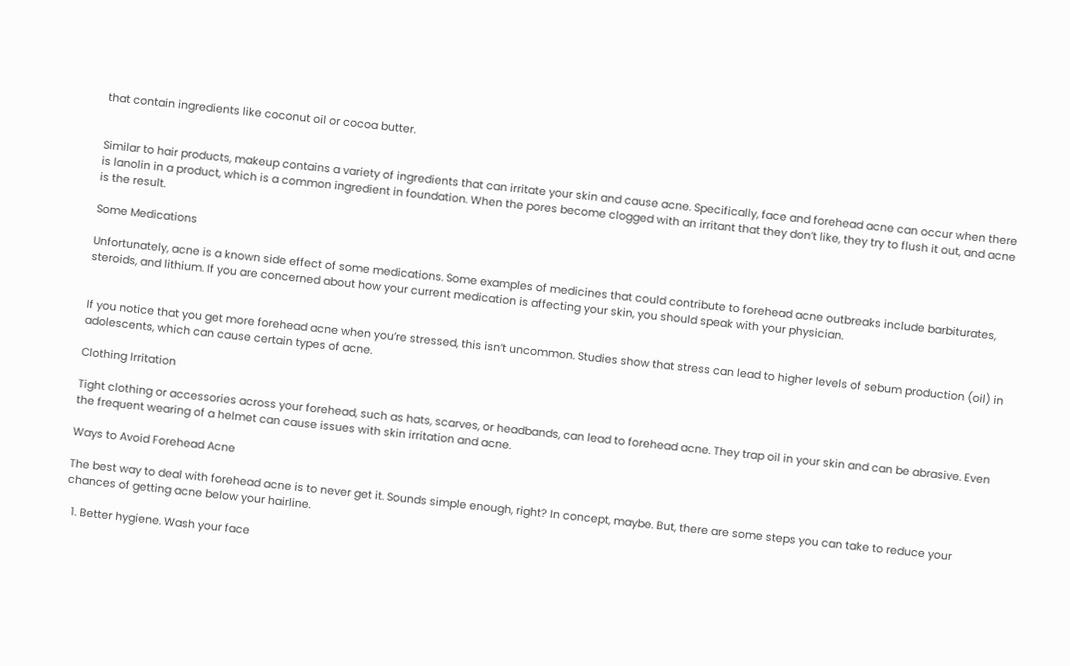that contain ingredients like coconut oil or cocoa butter.


Similar to hair products, makeup contains a variety of ingredients that can irritate your skin and cause acne. Specifically, face and forehead acne can occur when there is lanolin in a product, which is a common ingredient in foundation. When the pores become clogged with an irritant that they don’t like, they try to flush it out, and acne is the result.

Some Medications

Unfortunately, acne is a known side effect of some medications. Some examples of medicines that could contribute to forehead acne outbreaks include barbiturates, steroids, and lithium. If you are concerned about how your current medication is affecting your skin, you should speak with your physician.


If you notice that you get more forehead acne when you’re stressed, this isn’t uncommon. Studies show that stress can lead to higher levels of sebum production (oil) in adolescents, which can cause certain types of acne.

Clothing Irritation

Tight clothing or accessories across your forehead, such as hats, scarves, or headbands, can lead to forehead acne. They trap oil in your skin and can be abrasive. Even the frequent wearing of a helmet can cause issues with skin irritation and acne.

Ways to Avoid Forehead Acne

The best way to deal with forehead acne is to never get it. Sounds simple enough, right? In concept, maybe. But, there are some steps you can take to reduce your chances of getting acne below your hairline.

  1. Better hygiene. Wash your face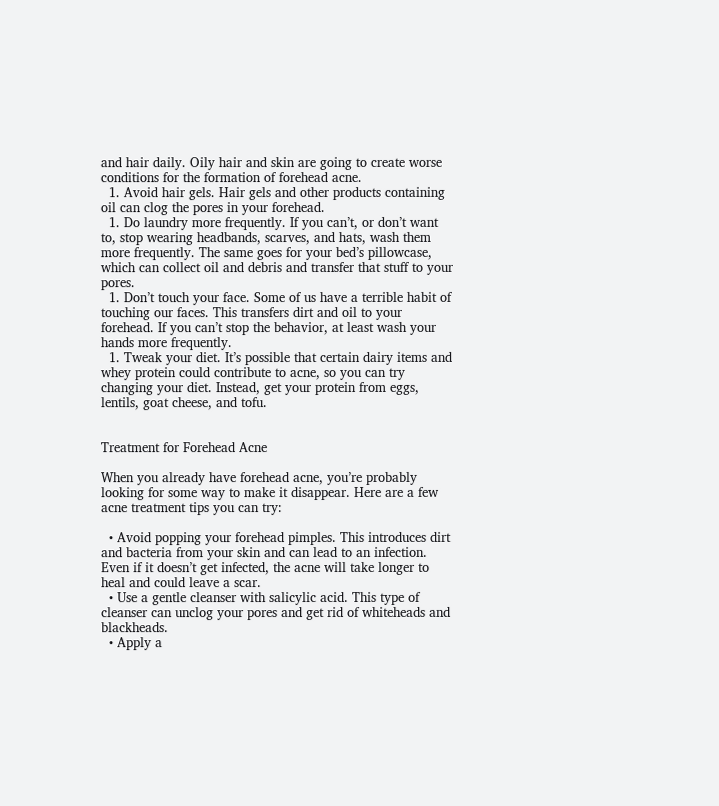and hair daily. Oily hair and skin are going to create worse conditions for the formation of forehead acne.
  1. Avoid hair gels. Hair gels and other products containing oil can clog the pores in your forehead.
  1. Do laundry more frequently. If you can’t, or don’t want to, stop wearing headbands, scarves, and hats, wash them more frequently. The same goes for your bed’s pillowcase, which can collect oil and debris and transfer that stuff to your pores.
  1. Don’t touch your face. Some of us have a terrible habit of touching our faces. This transfers dirt and oil to your forehead. If you can’t stop the behavior, at least wash your hands more frequently.
  1. Tweak your diet. It’s possible that certain dairy items and whey protein could contribute to acne, so you can try changing your diet. Instead, get your protein from eggs, lentils, goat cheese, and tofu.


Treatment for Forehead Acne

When you already have forehead acne, you’re probably looking for some way to make it disappear. Here are a few acne treatment tips you can try:

  • Avoid popping your forehead pimples. This introduces dirt and bacteria from your skin and can lead to an infection. Even if it doesn’t get infected, the acne will take longer to heal and could leave a scar.
  • Use a gentle cleanser with salicylic acid. This type of cleanser can unclog your pores and get rid of whiteheads and blackheads.
  • Apply a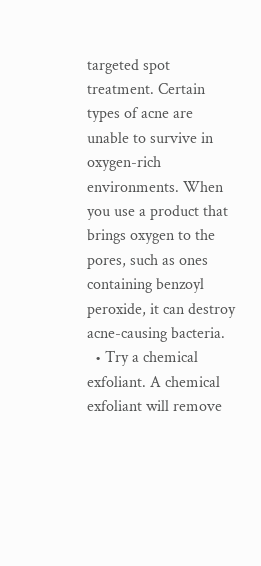targeted spot treatment. Certain types of acne are unable to survive in oxygen-rich environments. When you use a product that brings oxygen to the pores, such as ones containing benzoyl peroxide, it can destroy acne-causing bacteria.
  • Try a chemical exfoliant. A chemical exfoliant will remove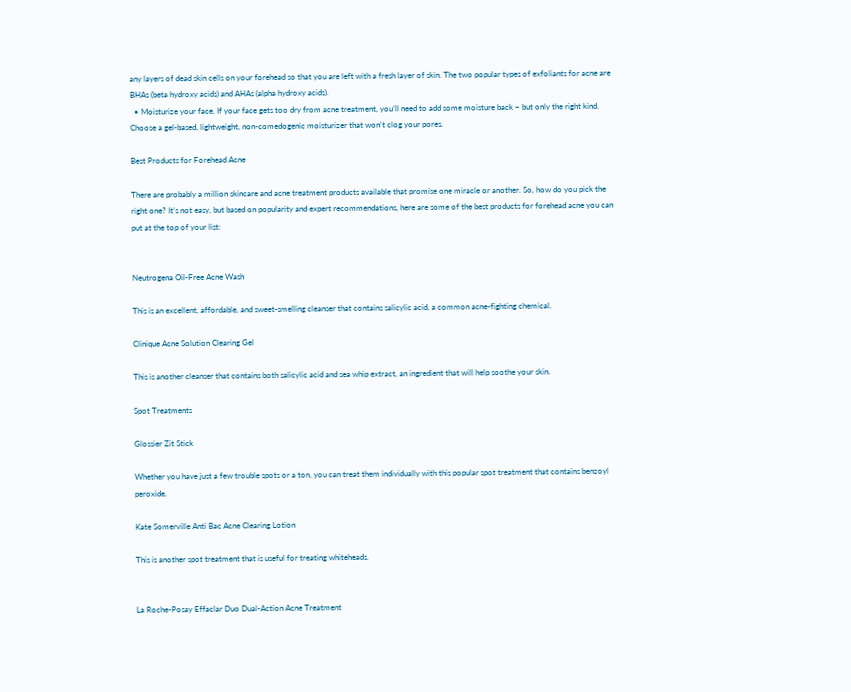any layers of dead skin cells on your forehead so that you are left with a fresh layer of skin. The two popular types of exfoliants for acne are BHAs (beta hydroxy acids) and AHAs (alpha hydroxy acids).
  • Moisturize your face. If your face gets too dry from acne treatment, you’ll need to add some moisture back – but only the right kind. Choose a gel-based, lightweight, non-comedogenic moisturizer that won’t clog your pores.

Best Products for Forehead Acne

There are probably a million skincare and acne treatment products available that promise one miracle or another. So, how do you pick the right one? It’s not easy, but based on popularity and expert recommendations, here are some of the best products for forehead acne you can put at the top of your list:


Neutrogena Oil-Free Acne Wash

This is an excellent, affordable, and sweet-smelling cleanser that contains salicylic acid, a common acne-fighting chemical.

Clinique Acne Solution Clearing Gel

This is another cleanser that contains both salicylic acid and sea whip extract, an ingredient that will help soothe your skin.

Spot Treatments

Glossier Zit Stick

Whether you have just a few trouble spots or a ton, you can treat them individually with this popular spot treatment that contains benzoyl peroxide.

Kate Somerville Anti Bac Acne Clearing Lotion

This is another spot treatment that is useful for treating whiteheads.


La Roche-Posay Effaclar Duo Dual-Action Acne Treatment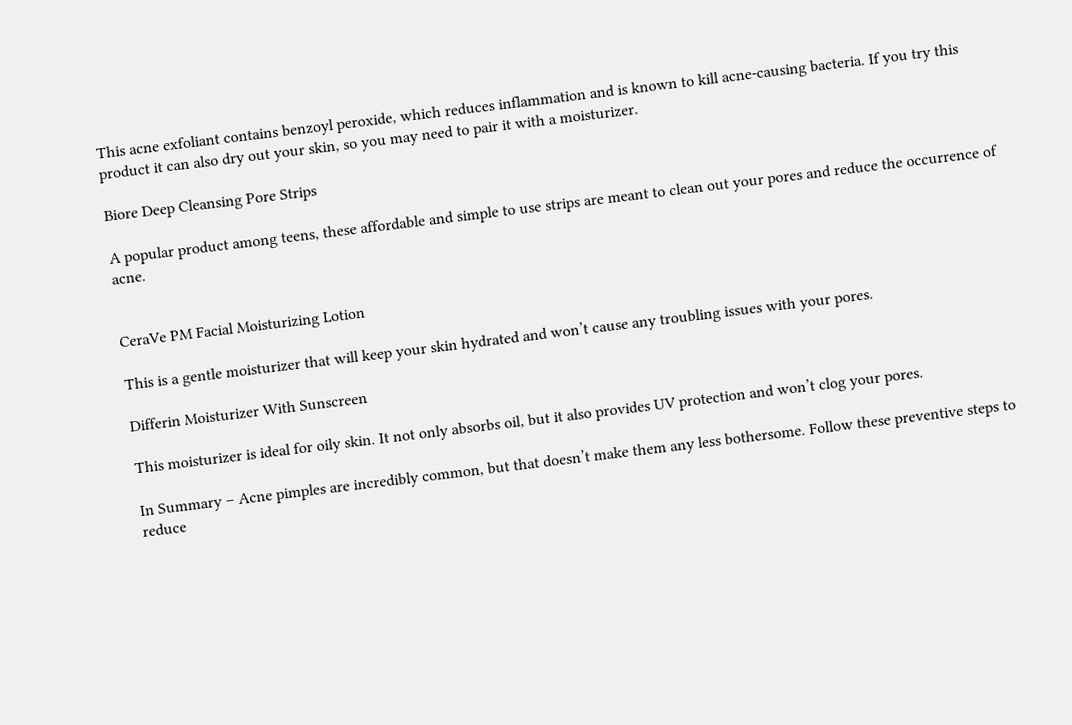This acne exfoliant contains benzoyl peroxide, which reduces inflammation and is known to kill acne-causing bacteria. If you try this product it can also dry out your skin, so you may need to pair it with a moisturizer.

Biore Deep Cleansing Pore Strips

A popular product among teens, these affordable and simple to use strips are meant to clean out your pores and reduce the occurrence of acne.


CeraVe PM Facial Moisturizing Lotion

This is a gentle moisturizer that will keep your skin hydrated and won’t cause any troubling issues with your pores.

Differin Moisturizer With Sunscreen

This moisturizer is ideal for oily skin. It not only absorbs oil, but it also provides UV protection and won’t clog your pores.

In Summary – Acne pimples are incredibly common, but that doesn’t make them any less bothersome. Follow these preventive steps to reduce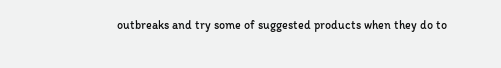outbreaks and try some of suggested products when they do to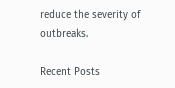reduce the severity of outbreaks.

Recent Posts